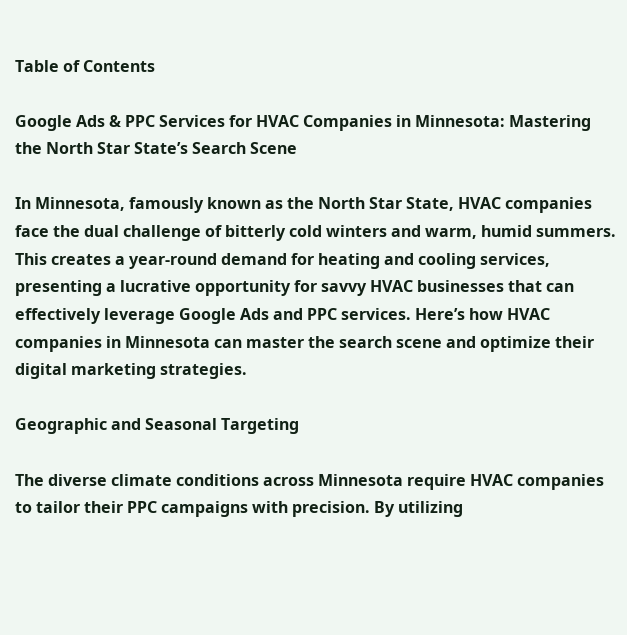Table of Contents

Google Ads & PPC Services for HVAC Companies in Minnesota: Mastering the North Star State’s Search Scene

In Minnesota, famously known as the North Star State, HVAC companies face the dual challenge of bitterly cold winters and warm, humid summers. This creates a year-round demand for heating and cooling services, presenting a lucrative opportunity for savvy HVAC businesses that can effectively leverage Google Ads and PPC services. Here’s how HVAC companies in Minnesota can master the search scene and optimize their digital marketing strategies.

Geographic and Seasonal Targeting

The diverse climate conditions across Minnesota require HVAC companies to tailor their PPC campaigns with precision. By utilizing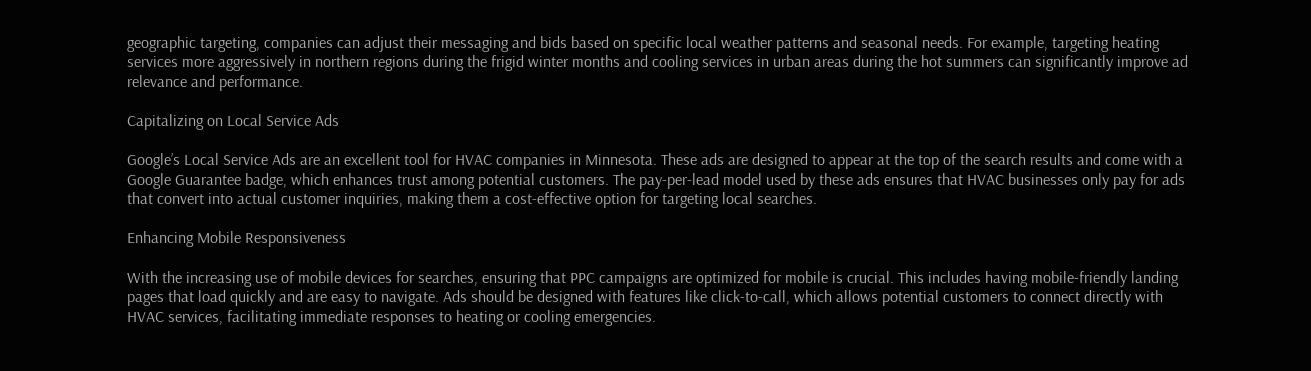geographic targeting, companies can adjust their messaging and bids based on specific local weather patterns and seasonal needs. For example, targeting heating services more aggressively in northern regions during the frigid winter months and cooling services in urban areas during the hot summers can significantly improve ad relevance and performance.

Capitalizing on Local Service Ads

Google’s Local Service Ads are an excellent tool for HVAC companies in Minnesota. These ads are designed to appear at the top of the search results and come with a Google Guarantee badge, which enhances trust among potential customers. The pay-per-lead model used by these ads ensures that HVAC businesses only pay for ads that convert into actual customer inquiries, making them a cost-effective option for targeting local searches.

Enhancing Mobile Responsiveness

With the increasing use of mobile devices for searches, ensuring that PPC campaigns are optimized for mobile is crucial. This includes having mobile-friendly landing pages that load quickly and are easy to navigate. Ads should be designed with features like click-to-call, which allows potential customers to connect directly with HVAC services, facilitating immediate responses to heating or cooling emergencies.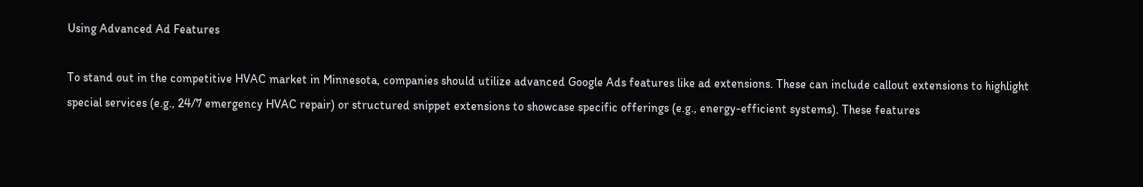Using Advanced Ad Features

To stand out in the competitive HVAC market in Minnesota, companies should utilize advanced Google Ads features like ad extensions. These can include callout extensions to highlight special services (e.g., 24/7 emergency HVAC repair) or structured snippet extensions to showcase specific offerings (e.g., energy-efficient systems). These features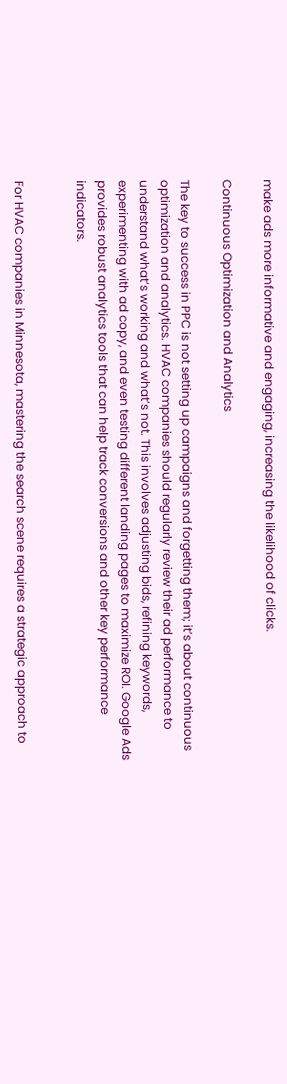make ads more informative and engaging, increasing the likelihood of clicks.

Continuous Optimization and Analytics

The key to success in PPC is not setting up campaigns and forgetting them; it’s about continuous optimization and analytics. HVAC companies should regularly review their ad performance to understand what’s working and what’s not. This involves adjusting bids, refining keywords, experimenting with ad copy, and even testing different landing pages to maximize ROI. Google Ads provides robust analytics tools that can help track conversions and other key performance indicators.


For HVAC companies in Minnesota, mastering the search scene requires a strategic approach to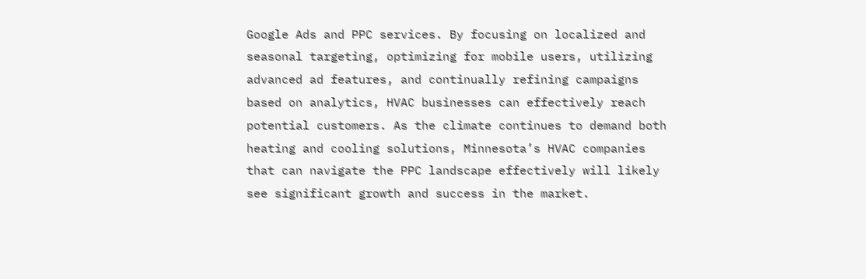Google Ads and PPC services. By focusing on localized and seasonal targeting, optimizing for mobile users, utilizing advanced ad features, and continually refining campaigns based on analytics, HVAC businesses can effectively reach potential customers. As the climate continues to demand both heating and cooling solutions, Minnesota’s HVAC companies that can navigate the PPC landscape effectively will likely see significant growth and success in the market.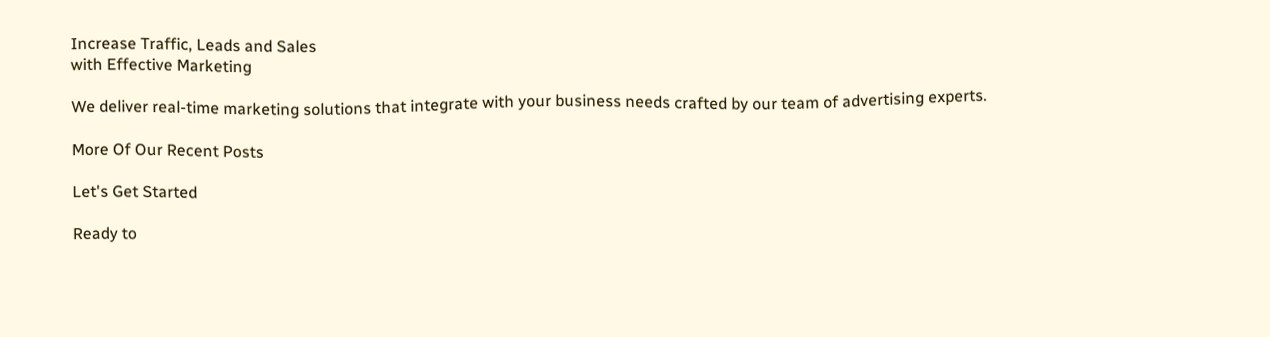Increase Traffic, Leads and Sales
with Effective Marketing

We deliver real-time marketing solutions that integrate with your business needs crafted by our team of advertising experts.

More Of Our Recent Posts

Let's Get Started

Ready to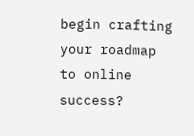begin crafting your roadmap to online success?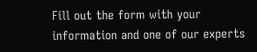Fill out the form with your information and one of our experts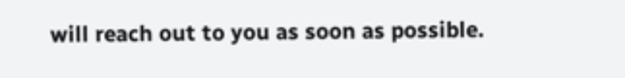will reach out to you as soon as possible.